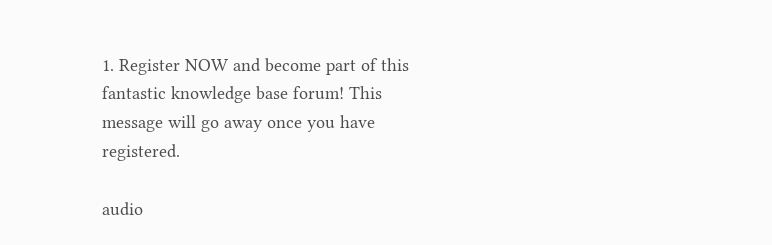1. Register NOW and become part of this fantastic knowledge base forum! This message will go away once you have registered.

audio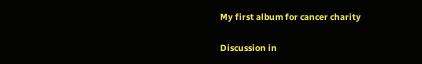My first album for cancer charity

Discussion in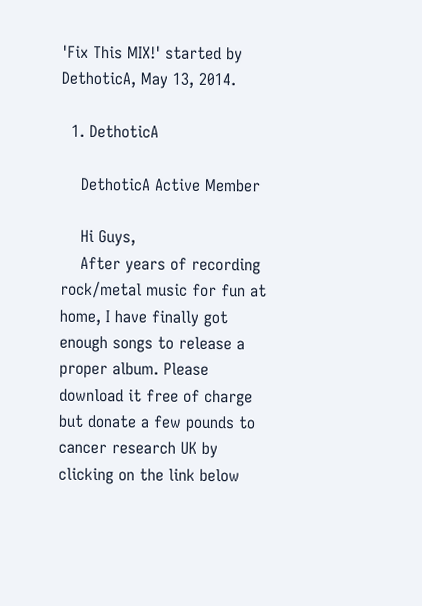'Fix This MIX!' started by DethoticA, May 13, 2014.

  1. DethoticA

    DethoticA Active Member

    Hi Guys,
    After years of recording rock/metal music for fun at home, I have finally got enough songs to release a proper album. Please download it free of charge but donate a few pounds to cancer research UK by clicking on the link below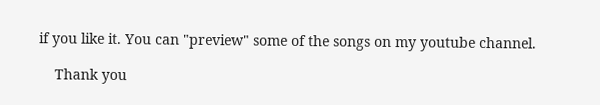if you like it. You can "preview" some of the songs on my youtube channel.

    Thank you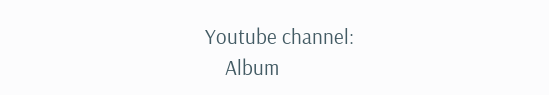Youtube channel:
    Album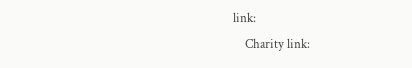link:
    Charity link: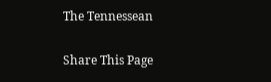The Tennessean

Share This Page